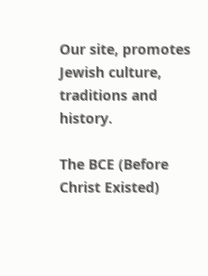Our site, promotes Jewish culture, traditions and history.

The BCE (Before Christ Existed)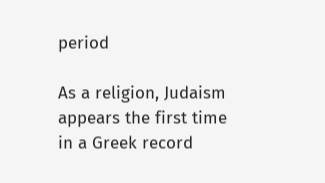period

As a religion, Judaism appears the first time in a Greek record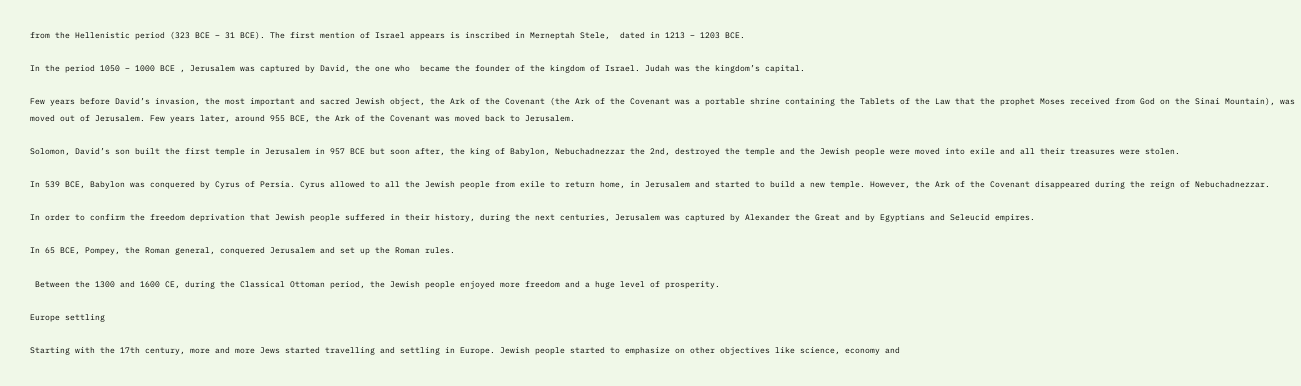from the Hellenistic period (323 BCE – 31 BCE). The first mention of Israel appears is inscribed in Merneptah Stele,  dated in 1213 – 1203 BCE.

In the period 1050 – 1000 BCE , Jerusalem was captured by David, the one who  became the founder of the kingdom of Israel. Judah was the kingdom’s capital.

Few years before David’s invasion, the most important and sacred Jewish object, the Ark of the Covenant (the Ark of the Covenant was a portable shrine containing the Tablets of the Law that the prophet Moses received from God on the Sinai Mountain), was moved out of Jerusalem. Few years later, around 955 BCE, the Ark of the Covenant was moved back to Jerusalem.

Solomon, David’s son built the first temple in Jerusalem in 957 BCE but soon after, the king of Babylon, Nebuchadnezzar the 2nd, destroyed the temple and the Jewish people were moved into exile and all their treasures were stolen.

In 539 BCE, Babylon was conquered by Cyrus of Persia. Cyrus allowed to all the Jewish people from exile to return home, in Jerusalem and started to build a new temple. However, the Ark of the Covenant disappeared during the reign of Nebuchadnezzar.

In order to confirm the freedom deprivation that Jewish people suffered in their history, during the next centuries, Jerusalem was captured by Alexander the Great and by Egyptians and Seleucid empires.

In 65 BCE, Pompey, the Roman general, conquered Jerusalem and set up the Roman rules.

 Between the 1300 and 1600 CE, during the Classical Ottoman period, the Jewish people enjoyed more freedom and a huge level of prosperity.

Europe settling

Starting with the 17th century, more and more Jews started travelling and settling in Europe. Jewish people started to emphasize on other objectives like science, economy and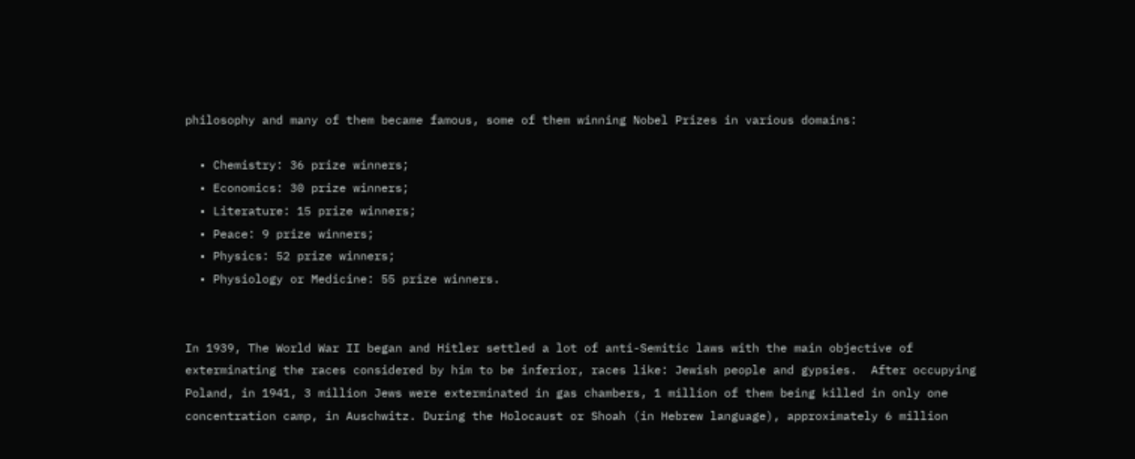philosophy and many of them became famous, some of them winning Nobel Prizes in various domains:

  • Chemistry: 36 prize winners;
  • Economics: 30 prize winners;
  • Literature: 15 prize winners;
  • Peace: 9 prize winners;
  • Physics: 52 prize winners;
  • Physiology or Medicine: 55 prize winners.


In 1939, The World War II began and Hitler settled a lot of anti-Semitic laws with the main objective of exterminating the races considered by him to be inferior, races like: Jewish people and gypsies.  After occupying Poland, in 1941, 3 million Jews were exterminated in gas chambers, 1 million of them being killed in only one concentration camp, in Auschwitz. During the Holocaust or Shoah (in Hebrew language), approximately 6 million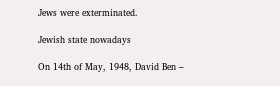Jews were exterminated.

Jewish state nowadays

On 14th of May, 1948, David Ben –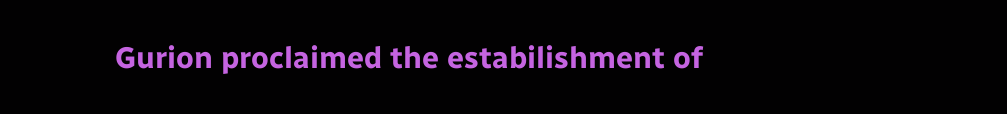Gurion proclaimed the estabilishment of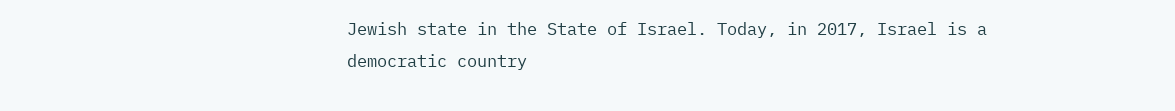Jewish state in the State of Israel. Today, in 2017, Israel is a democratic country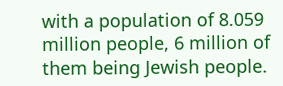with a population of 8.059 million people, 6 million of them being Jewish people.